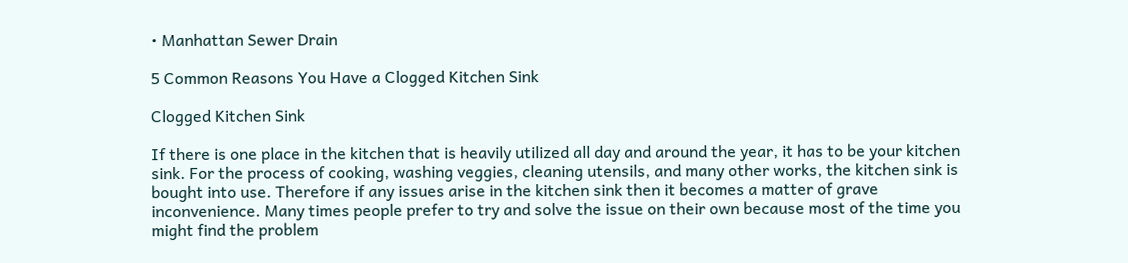• Manhattan Sewer Drain

5 Common Reasons You Have a Clogged Kitchen Sink

Clogged Kitchen Sink

If there is one place in the kitchen that is heavily utilized all day and around the year, it has to be your kitchen sink. For the process of cooking, washing veggies, cleaning utensils, and many other works, the kitchen sink is bought into use. Therefore if any issues arise in the kitchen sink then it becomes a matter of grave inconvenience. Many times people prefer to try and solve the issue on their own because most of the time you might find the problem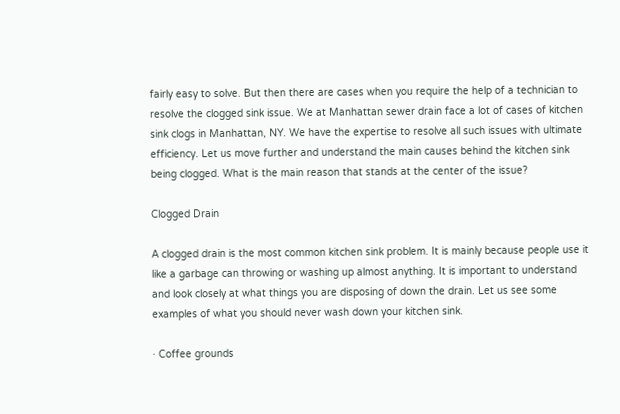fairly easy to solve. But then there are cases when you require the help of a technician to resolve the clogged sink issue. We at Manhattan sewer drain face a lot of cases of kitchen sink clogs in Manhattan, NY. We have the expertise to resolve all such issues with ultimate efficiency. Let us move further and understand the main causes behind the kitchen sink being clogged. What is the main reason that stands at the center of the issue?

Clogged Drain

A clogged drain is the most common kitchen sink problem. It is mainly because people use it like a garbage can throwing or washing up almost anything. It is important to understand and look closely at what things you are disposing of down the drain. Let us see some examples of what you should never wash down your kitchen sink.

· Coffee grounds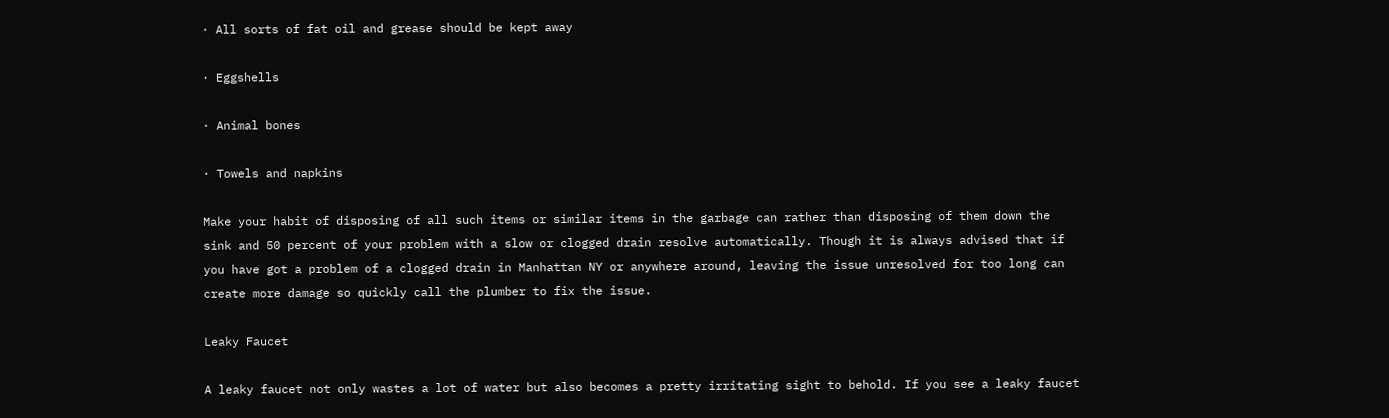· All sorts of fat oil and grease should be kept away

· Eggshells

· Animal bones

· Towels and napkins

Make your habit of disposing of all such items or similar items in the garbage can rather than disposing of them down the sink and 50 percent of your problem with a slow or clogged drain resolve automatically. Though it is always advised that if you have got a problem of a clogged drain in Manhattan NY or anywhere around, leaving the issue unresolved for too long can create more damage so quickly call the plumber to fix the issue.

Leaky Faucet

A leaky faucet not only wastes a lot of water but also becomes a pretty irritating sight to behold. If you see a leaky faucet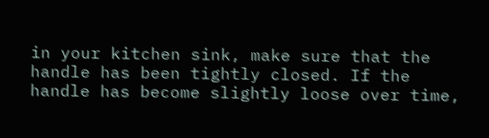in your kitchen sink, make sure that the handle has been tightly closed. If the handle has become slightly loose over time,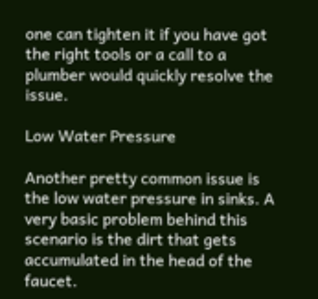one can tighten it if you have got the right tools or a call to a plumber would quickly resolve the issue.

Low Water Pressure

Another pretty common issue is the low water pressure in sinks. A very basic problem behind this scenario is the dirt that gets accumulated in the head of the faucet.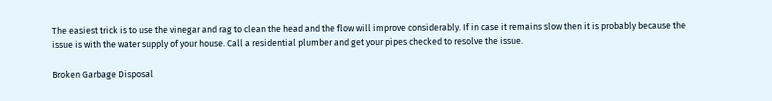The easiest trick is to use the vinegar and rag to clean the head and the flow will improve considerably. If in case it remains slow then it is probably because the issue is with the water supply of your house. Call a residential plumber and get your pipes checked to resolve the issue.

Broken Garbage Disposal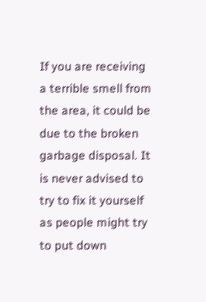If you are receiving a terrible smell from the area, it could be due to the broken garbage disposal. It is never advised to try to fix it yourself as people might try to put down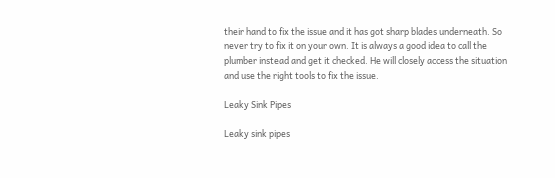their hand to fix the issue and it has got sharp blades underneath. So never try to fix it on your own. It is always a good idea to call the plumber instead and get it checked. He will closely access the situation and use the right tools to fix the issue.

Leaky Sink Pipes

Leaky sink pipes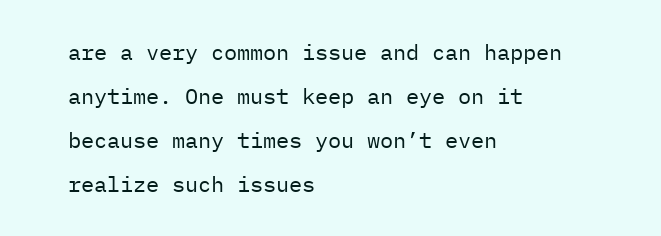are a very common issue and can happen anytime. One must keep an eye on it because many times you won’t even realize such issues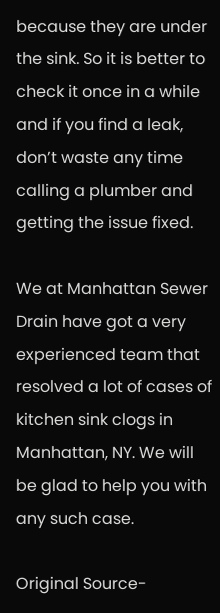because they are under the sink. So it is better to check it once in a while and if you find a leak, don’t waste any time calling a plumber and getting the issue fixed.

We at Manhattan Sewer Drain have got a very experienced team that resolved a lot of cases of kitchen sink clogs in Manhattan, NY. We will be glad to help you with any such case.

Original Source-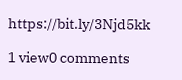https://bit.ly/3Njd5kk

1 view0 comments